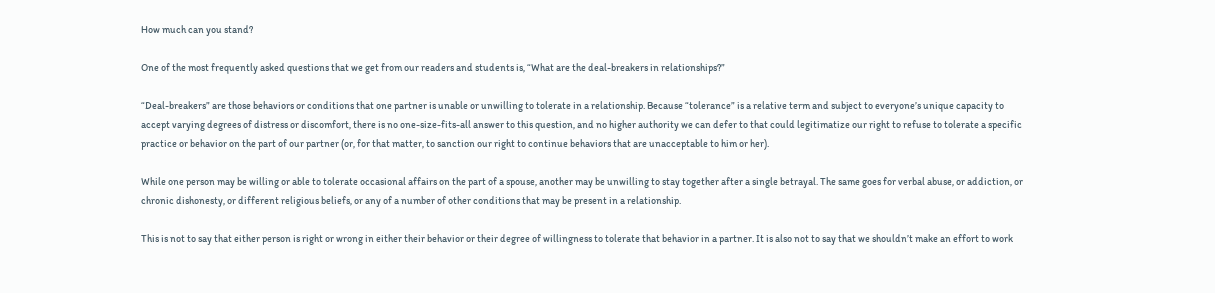How much can you stand?

One of the most frequently asked questions that we get from our readers and students is, “What are the deal-breakers in relationships?”

“Deal-breakers” are those behaviors or conditions that one partner is unable or unwilling to tolerate in a relationship. Because “tolerance” is a relative term and subject to everyone’s unique capacity to accept varying degrees of distress or discomfort, there is no one-size-fits-all answer to this question, and no higher authority we can defer to that could legitimatize our right to refuse to tolerate a specific practice or behavior on the part of our partner (or, for that matter, to sanction our right to continue behaviors that are unacceptable to him or her).

While one person may be willing or able to tolerate occasional affairs on the part of a spouse, another may be unwilling to stay together after a single betrayal. The same goes for verbal abuse, or addiction, or chronic dishonesty, or different religious beliefs, or any of a number of other conditions that may be present in a relationship.

This is not to say that either person is right or wrong in either their behavior or their degree of willingness to tolerate that behavior in a partner. It is also not to say that we shouldn’t make an effort to work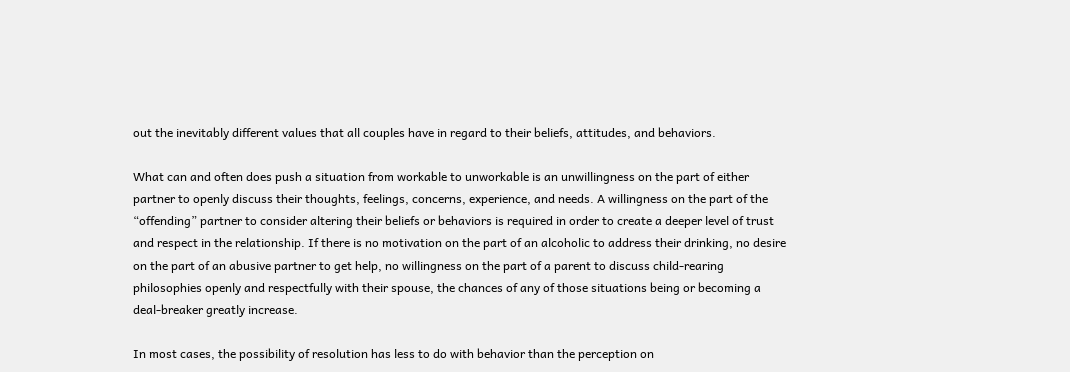out the inevitably different values that all couples have in regard to their beliefs, attitudes, and behaviors.

What can and often does push a situation from workable to unworkable is an unwillingness on the part of either partner to openly discuss their thoughts, feelings, concerns, experience, and needs. A willingness on the part of the “offending” partner to consider altering their beliefs or behaviors is required in order to create a deeper level of trust and respect in the relationship. If there is no motivation on the part of an alcoholic to address their drinking, no desire on the part of an abusive partner to get help, no willingness on the part of a parent to discuss child-rearing philosophies openly and respectfully with their spouse, the chances of any of those situations being or becoming a deal-breaker greatly increase.

In most cases, the possibility of resolution has less to do with behavior than the perception on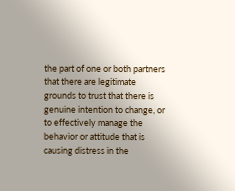the part of one or both partners that there are legitimate grounds to trust that there is genuine intention to change, or to effectively manage the behavior or attitude that is causing distress in the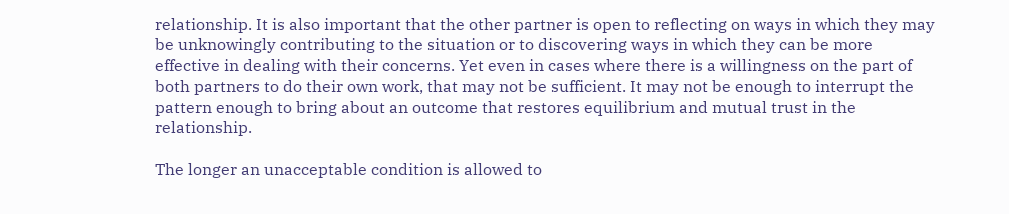relationship. It is also important that the other partner is open to reflecting on ways in which they may be unknowingly contributing to the situation or to discovering ways in which they can be more effective in dealing with their concerns. Yet even in cases where there is a willingness on the part of both partners to do their own work, that may not be sufficient. It may not be enough to interrupt the pattern enough to bring about an outcome that restores equilibrium and mutual trust in the relationship.

The longer an unacceptable condition is allowed to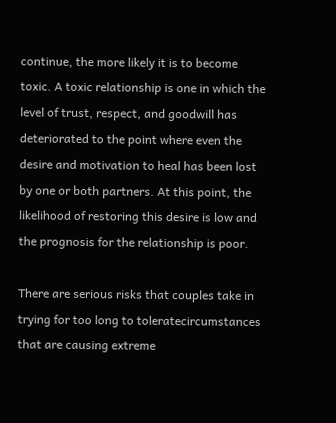continue, the more likely it is to become toxic. A toxic relationship is one in which the level of trust, respect, and goodwill has deteriorated to the point where even the desire and motivation to heal has been lost by one or both partners. At this point, the likelihood of restoring this desire is low and the prognosis for the relationship is poor.

There are serious risks that couples take in trying for too long to toleratecircumstances that are causing extreme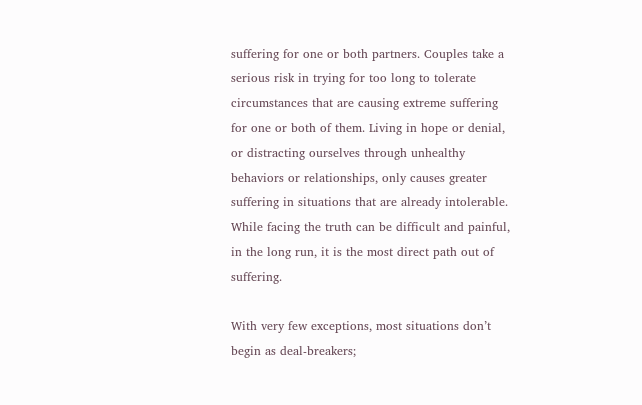suffering for one or both partners. Couples take a serious risk in trying for too long to tolerate circumstances that are causing extreme suffering for one or both of them. Living in hope or denial, or distracting ourselves through unhealthy behaviors or relationships, only causes greater suffering in situations that are already intolerable. While facing the truth can be difficult and painful, in the long run, it is the most direct path out of suffering.

With very few exceptions, most situations don’t begin as deal-breakers;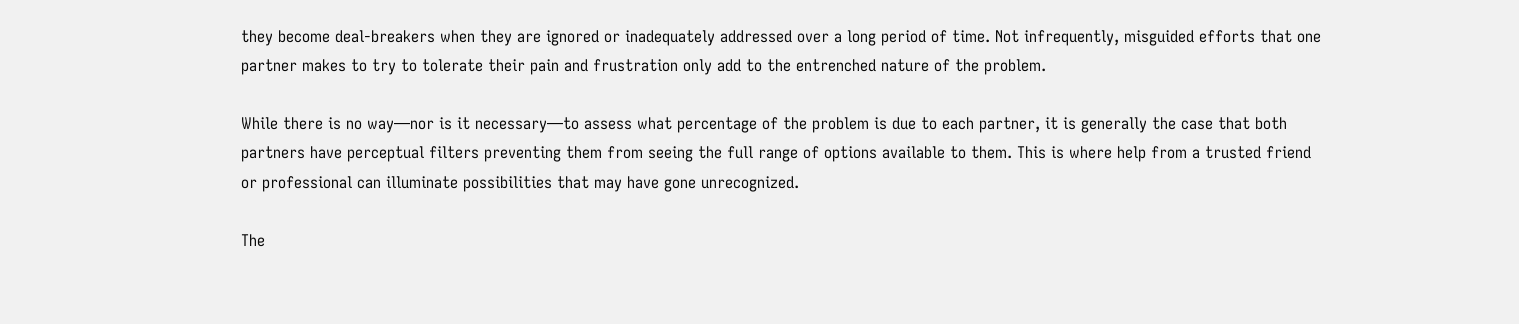they become deal-breakers when they are ignored or inadequately addressed over a long period of time. Not infrequently, misguided efforts that one partner makes to try to tolerate their pain and frustration only add to the entrenched nature of the problem.

While there is no way—nor is it necessary—to assess what percentage of the problem is due to each partner, it is generally the case that both partners have perceptual filters preventing them from seeing the full range of options available to them. This is where help from a trusted friend or professional can illuminate possibilities that may have gone unrecognized.

The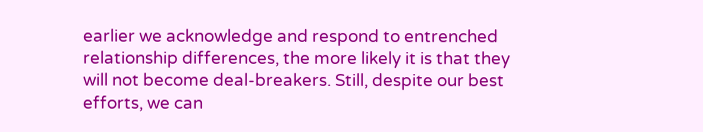earlier we acknowledge and respond to entrenched relationship differences, the more likely it is that they will not become deal-breakers. Still, despite our best efforts, we can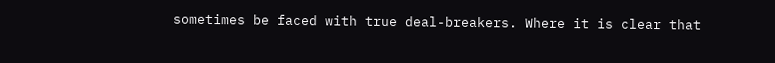sometimes be faced with true deal-breakers. Where it is clear that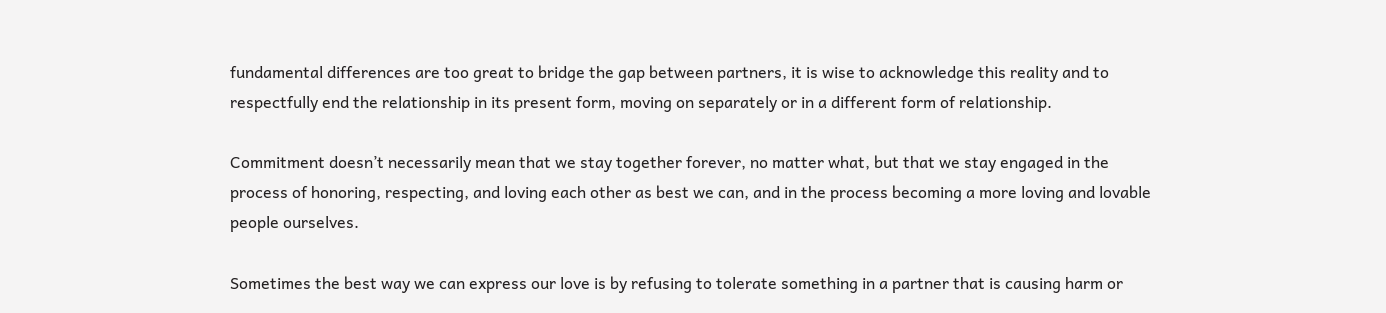fundamental differences are too great to bridge the gap between partners, it is wise to acknowledge this reality and to respectfully end the relationship in its present form, moving on separately or in a different form of relationship.

Commitment doesn’t necessarily mean that we stay together forever, no matter what, but that we stay engaged in the process of honoring, respecting, and loving each other as best we can, and in the process becoming a more loving and lovable people ourselves.

Sometimes the best way we can express our love is by refusing to tolerate something in a partner that is causing harm or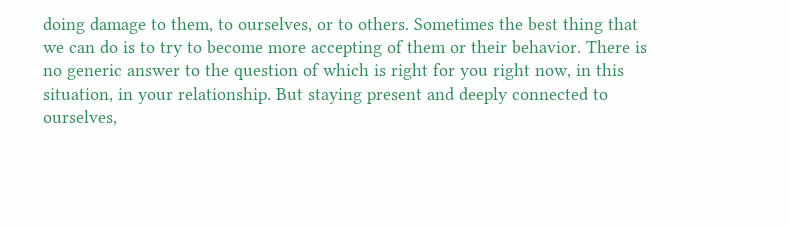doing damage to them, to ourselves, or to others. Sometimes the best thing that we can do is to try to become more accepting of them or their behavior. There is no generic answer to the question of which is right for you right now, in this situation, in your relationship. But staying present and deeply connected to ourselves,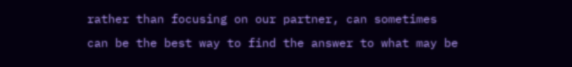rather than focusing on our partner, can sometimes can be the best way to find the answer to what may be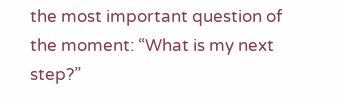the most important question of the moment: “What is my next step?”